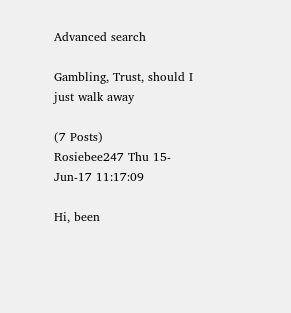Advanced search

Gambling, Trust, should I just walk away

(7 Posts)
Rosiebee247 Thu 15-Jun-17 11:17:09

Hi, been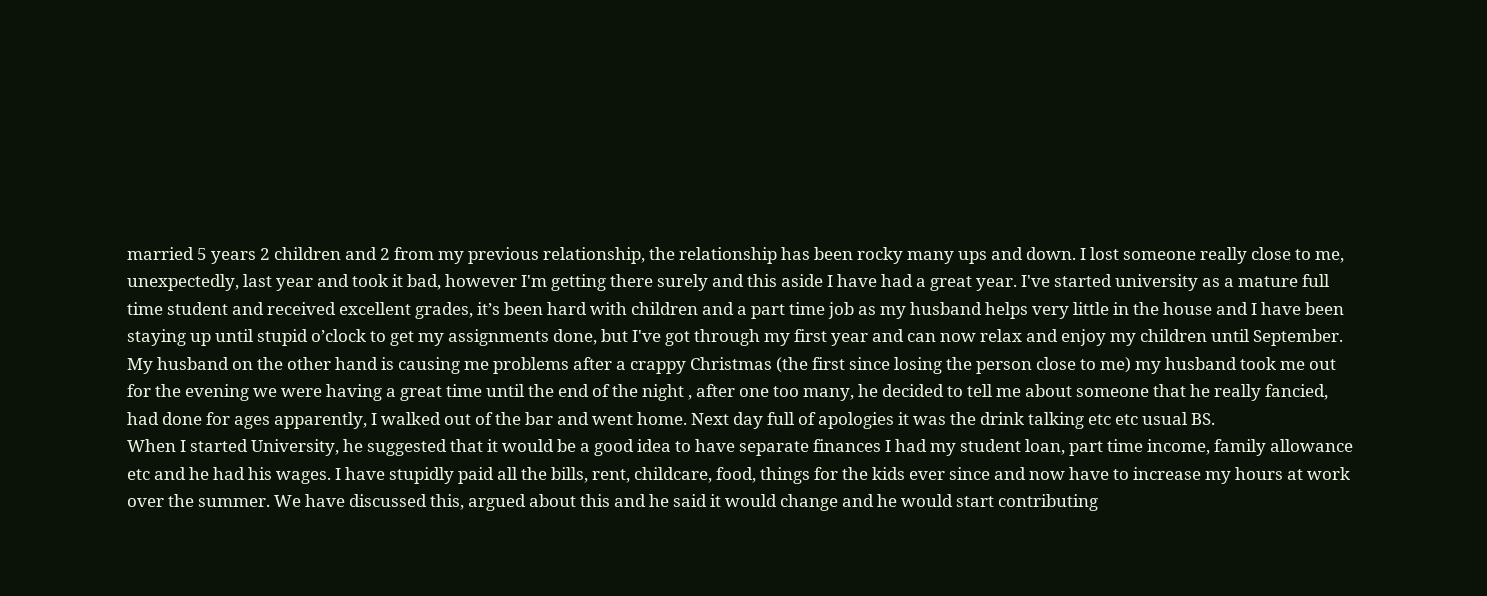married 5 years 2 children and 2 from my previous relationship, the relationship has been rocky many ups and down. I lost someone really close to me, unexpectedly, last year and took it bad, however I'm getting there surely and this aside I have had a great year. I've started university as a mature full time student and received excellent grades, it’s been hard with children and a part time job as my husband helps very little in the house and I have been staying up until stupid o’clock to get my assignments done, but I've got through my first year and can now relax and enjoy my children until September.
My husband on the other hand is causing me problems after a crappy Christmas (the first since losing the person close to me) my husband took me out for the evening we were having a great time until the end of the night , after one too many, he decided to tell me about someone that he really fancied, had done for ages apparently, I walked out of the bar and went home. Next day full of apologies it was the drink talking etc etc usual BS.
When I started University, he suggested that it would be a good idea to have separate finances I had my student loan, part time income, family allowance etc and he had his wages. I have stupidly paid all the bills, rent, childcare, food, things for the kids ever since and now have to increase my hours at work over the summer. We have discussed this, argued about this and he said it would change and he would start contributing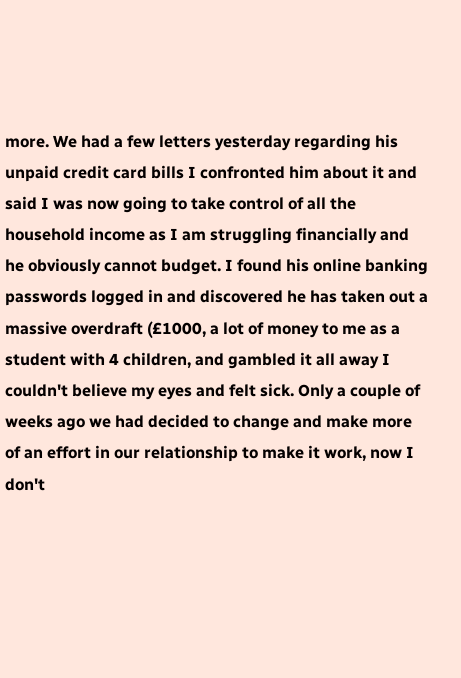more. We had a few letters yesterday regarding his unpaid credit card bills I confronted him about it and said I was now going to take control of all the household income as I am struggling financially and he obviously cannot budget. I found his online banking passwords logged in and discovered he has taken out a massive overdraft (£1000, a lot of money to me as a student with 4 children, and gambled it all away I couldn't believe my eyes and felt sick. Only a couple of weeks ago we had decided to change and make more of an effort in our relationship to make it work, now I don't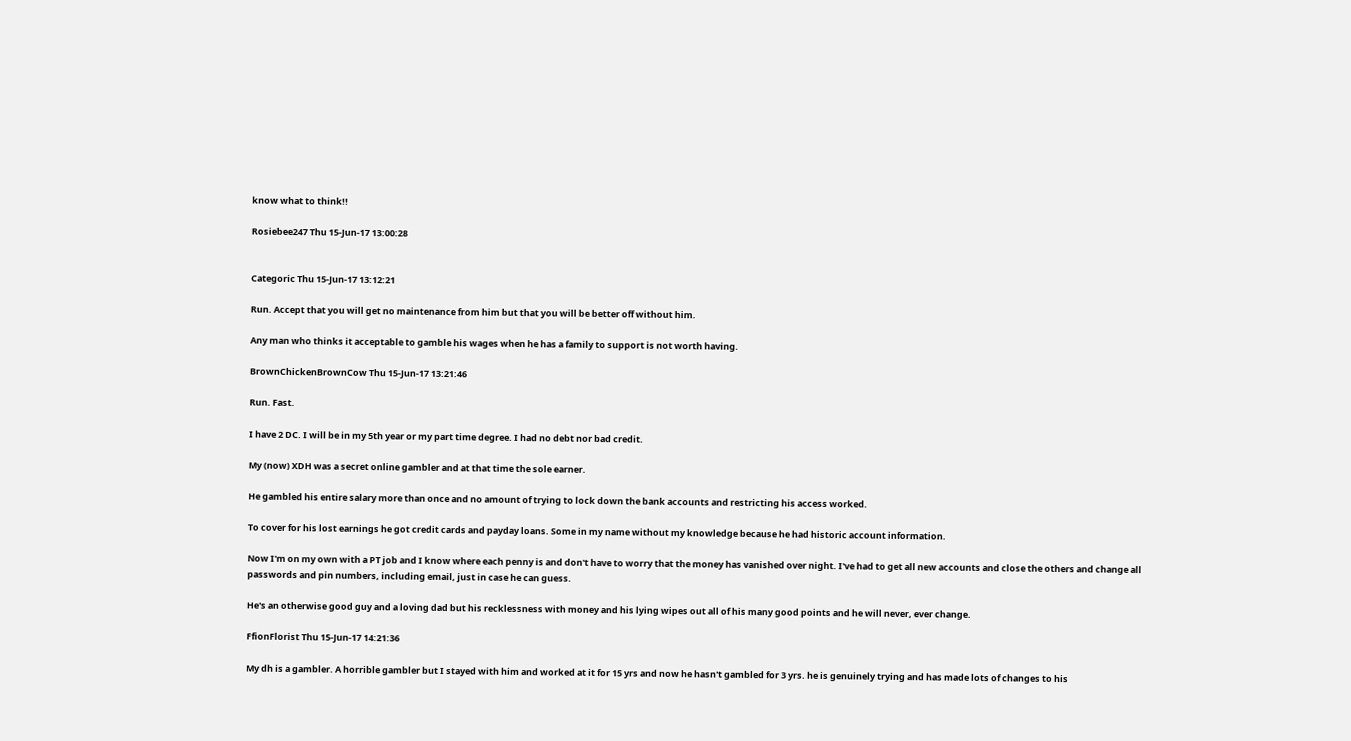know what to think!!

Rosiebee247 Thu 15-Jun-17 13:00:28


Categoric Thu 15-Jun-17 13:12:21

Run. Accept that you will get no maintenance from him but that you will be better off without him.

Any man who thinks it acceptable to gamble his wages when he has a family to support is not worth having.

BrownChickenBrownCow Thu 15-Jun-17 13:21:46

Run. Fast.

I have 2 DC. I will be in my 5th year or my part time degree. I had no debt nor bad credit.

My (now) XDH was a secret online gambler and at that time the sole earner.

He gambled his entire salary more than once and no amount of trying to lock down the bank accounts and restricting his access worked.

To cover for his lost earnings he got credit cards and payday loans. Some in my name without my knowledge because he had historic account information.

Now I'm on my own with a PT job and I know where each penny is and don't have to worry that the money has vanished over night. I've had to get all new accounts and close the others and change all passwords and pin numbers, including email, just in case he can guess.

He's an otherwise good guy and a loving dad but his recklessness with money and his lying wipes out all of his many good points and he will never, ever change.

FfionFlorist Thu 15-Jun-17 14:21:36

My dh is a gambler. A horrible gambler but I stayed with him and worked at it for 15 yrs and now he hasn't gambled for 3 yrs. he is genuinely trying and has made lots of changes to his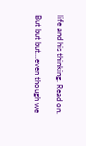life and his thinking. Read on.

But but but...even though we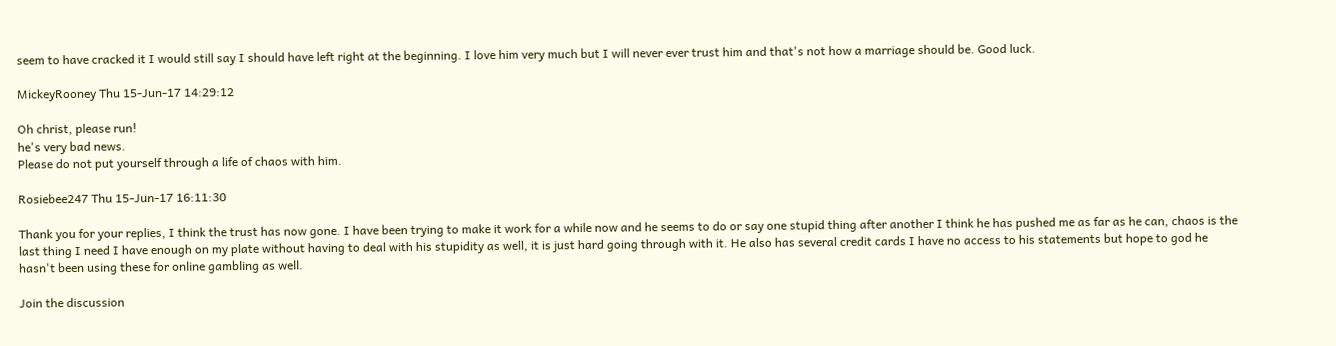seem to have cracked it I would still say I should have left right at the beginning. I love him very much but I will never ever trust him and that's not how a marriage should be. Good luck.

MickeyRooney Thu 15-Jun-17 14:29:12

Oh christ, please run!
he's very bad news.
Please do not put yourself through a life of chaos with him.

Rosiebee247 Thu 15-Jun-17 16:11:30

Thank you for your replies, I think the trust has now gone. I have been trying to make it work for a while now and he seems to do or say one stupid thing after another I think he has pushed me as far as he can, chaos is the last thing I need I have enough on my plate without having to deal with his stupidity as well, it is just hard going through with it. He also has several credit cards I have no access to his statements but hope to god he hasn't been using these for online gambling as well.

Join the discussion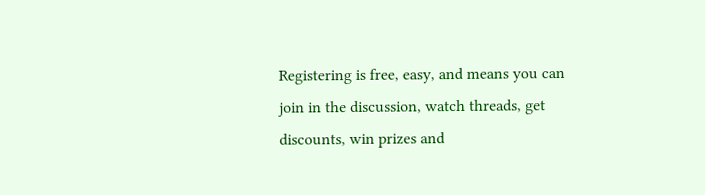Registering is free, easy, and means you can join in the discussion, watch threads, get discounts, win prizes and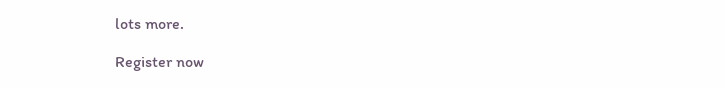lots more.

Register now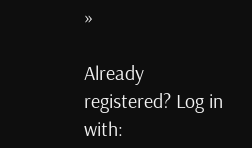»

Already registered? Log in with: